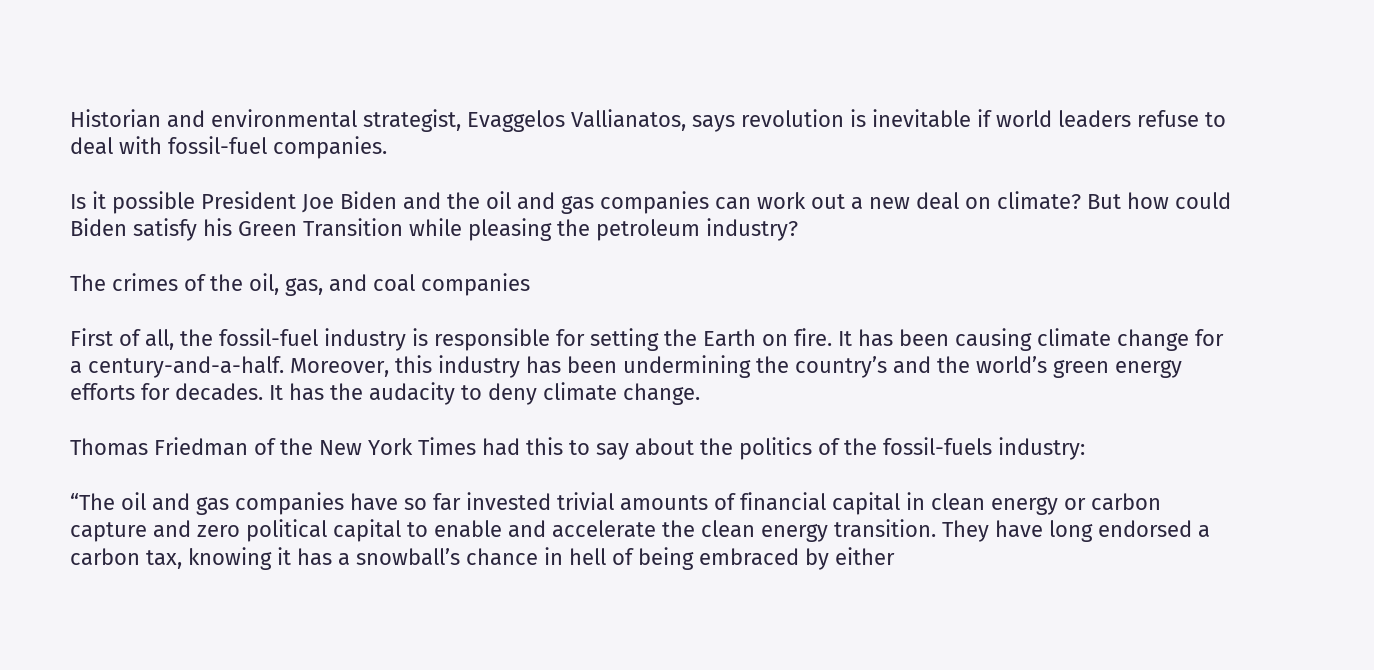Historian and environmental strategist, Evaggelos Vallianatos, says revolution is inevitable if world leaders refuse to deal with fossil-fuel companies.

Is it possible President Joe Biden and the oil and gas companies can work out a new deal on climate? But how could Biden satisfy his Green Transition while pleasing the petroleum industry?

The crimes of the oil, gas, and coal companies

First of all, the fossil-fuel industry is responsible for setting the Earth on fire. It has been causing climate change for a century-and-a-half. Moreover, this industry has been undermining the country’s and the world’s green energy efforts for decades. It has the audacity to deny climate change.

Thomas Friedman of the New York Times had this to say about the politics of the fossil-fuels industry:

“The oil and gas companies have so far invested trivial amounts of financial capital in clean energy or carbon capture and zero political capital to enable and accelerate the clean energy transition. They have long endorsed a carbon tax, knowing it has a snowball’s chance in hell of being embraced by either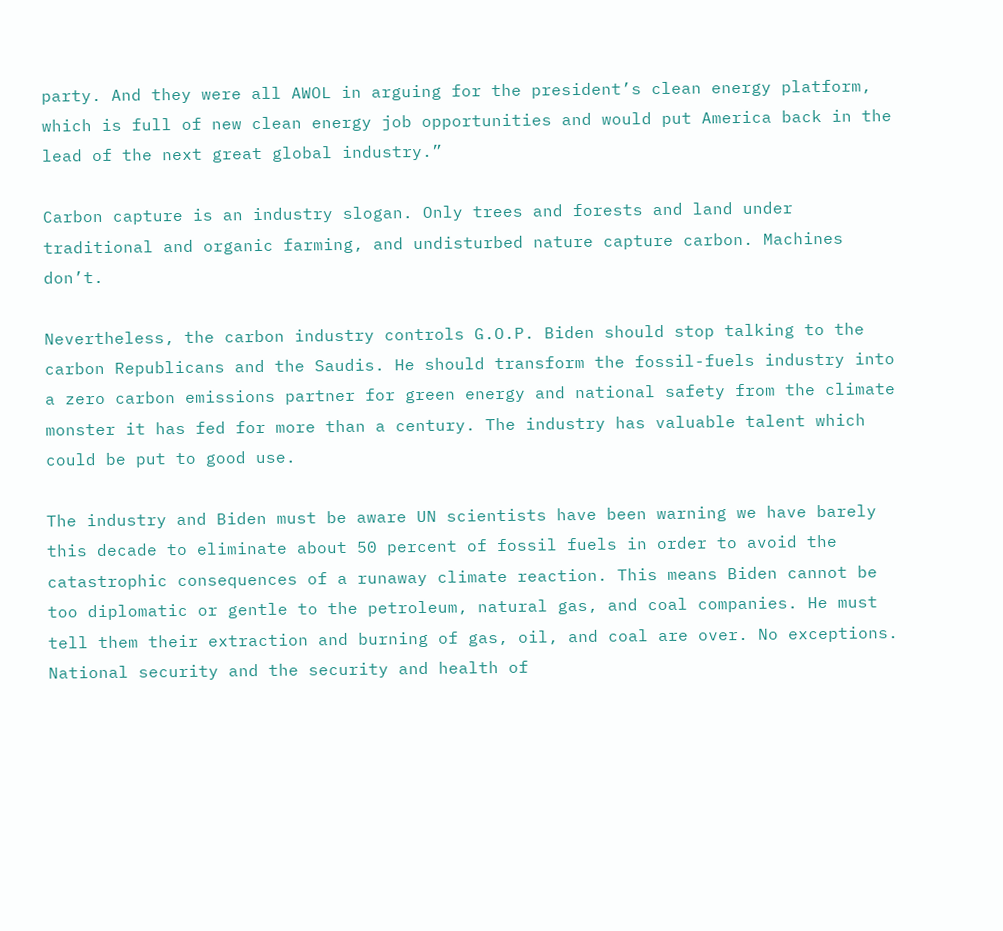party. And they were all AWOL in arguing for the president’s clean energy platform, which is full of new clean energy job opportunities and would put America back in the lead of the next great global industry.”

Carbon capture is an industry slogan. Only trees and forests and land under traditional and organic farming, and undisturbed nature capture carbon. Machines don’t.

Nevertheless, the carbon industry controls G.O.P. Biden should stop talking to the carbon Republicans and the Saudis. He should transform the fossil-fuels industry into a zero carbon emissions partner for green energy and national safety from the climate monster it has fed for more than a century. The industry has valuable talent which could be put to good use.

The industry and Biden must be aware UN scientists have been warning we have barely this decade to eliminate about 50 percent of fossil fuels in order to avoid the catastrophic consequences of a runaway climate reaction. This means Biden cannot be too diplomatic or gentle to the petroleum, natural gas, and coal companies. He must tell them their extraction and burning of gas, oil, and coal are over. No exceptions. National security and the security and health of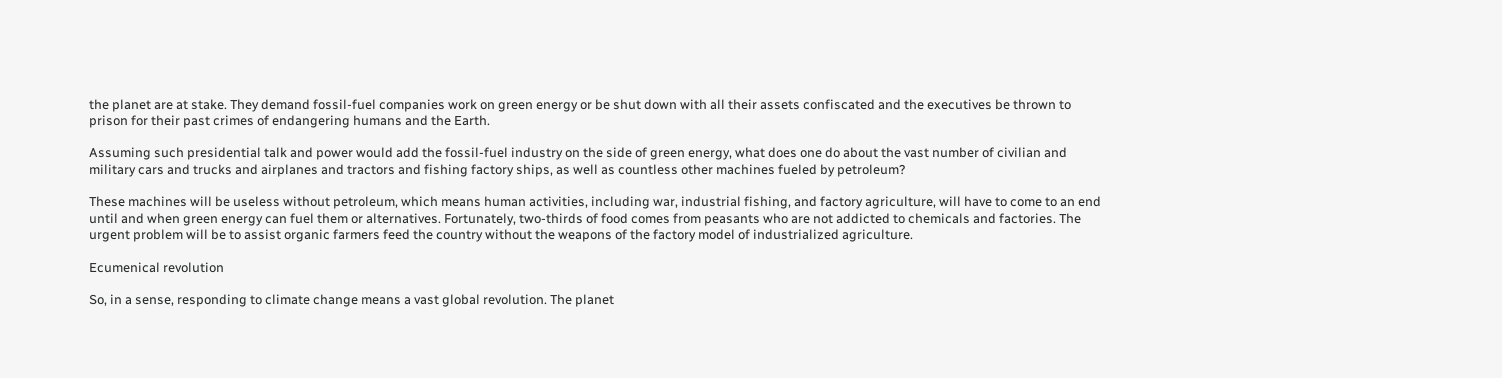the planet are at stake. They demand fossil-fuel companies work on green energy or be shut down with all their assets confiscated and the executives be thrown to prison for their past crimes of endangering humans and the Earth.

Assuming such presidential talk and power would add the fossil-fuel industry on the side of green energy, what does one do about the vast number of civilian and military cars and trucks and airplanes and tractors and fishing factory ships, as well as countless other machines fueled by petroleum?

These machines will be useless without petroleum, which means human activities, including war, industrial fishing, and factory agriculture, will have to come to an end until and when green energy can fuel them or alternatives. Fortunately, two-thirds of food comes from peasants who are not addicted to chemicals and factories. The urgent problem will be to assist organic farmers feed the country without the weapons of the factory model of industrialized agriculture.

Ecumenical revolution

So, in a sense, responding to climate change means a vast global revolution. The planet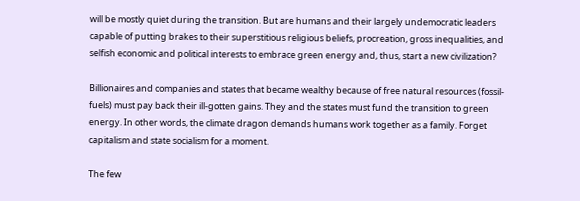will be mostly quiet during the transition. But are humans and their largely undemocratic leaders capable of putting brakes to their superstitious religious beliefs, procreation, gross inequalities, and selfish economic and political interests to embrace green energy and, thus, start a new civilization?

Billionaires and companies and states that became wealthy because of free natural resources (fossil-fuels) must pay back their ill-gotten gains. They and the states must fund the transition to green energy. In other words, the climate dragon demands humans work together as a family. Forget capitalism and state socialism for a moment.

The few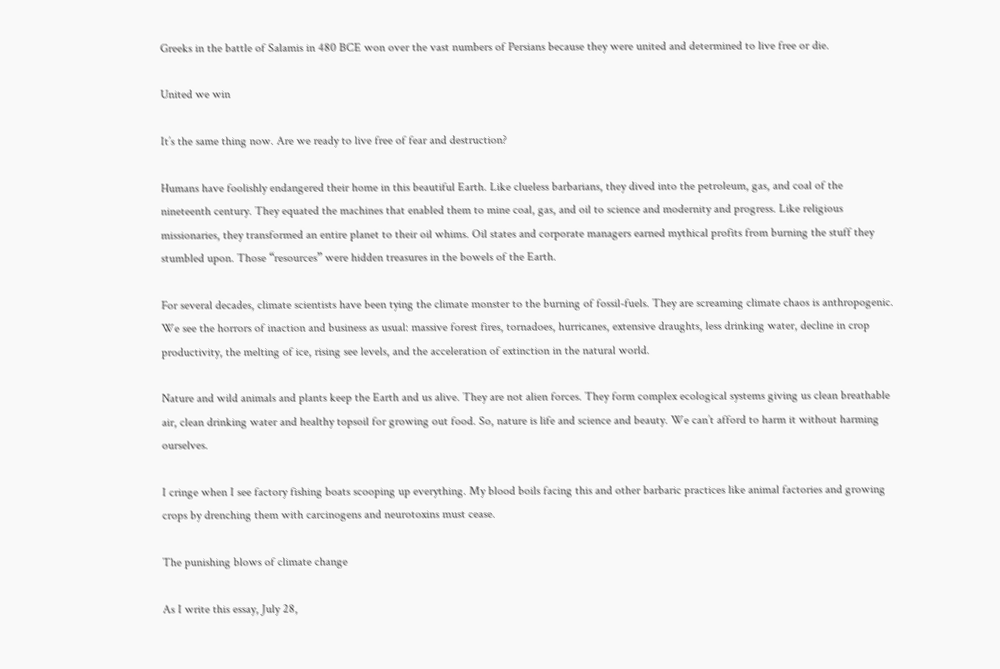Greeks in the battle of Salamis in 480 BCE won over the vast numbers of Persians because they were united and determined to live free or die.

United we win

It’s the same thing now. Are we ready to live free of fear and destruction?

Humans have foolishly endangered their home in this beautiful Earth. Like clueless barbarians, they dived into the petroleum, gas, and coal of the nineteenth century. They equated the machines that enabled them to mine coal, gas, and oil to science and modernity and progress. Like religious missionaries, they transformed an entire planet to their oil whims. Oil states and corporate managers earned mythical profits from burning the stuff they stumbled upon. Those “resources” were hidden treasures in the bowels of the Earth.

For several decades, climate scientists have been tying the climate monster to the burning of fossil-fuels. They are screaming climate chaos is anthropogenic. We see the horrors of inaction and business as usual: massive forest fires, tornadoes, hurricanes, extensive draughts, less drinking water, decline in crop productivity, the melting of ice, rising see levels, and the acceleration of extinction in the natural world.

Nature and wild animals and plants keep the Earth and us alive. They are not alien forces. They form complex ecological systems giving us clean breathable air, clean drinking water and healthy topsoil for growing out food. So, nature is life and science and beauty. We can’t afford to harm it without harming ourselves.

I cringe when I see factory fishing boats scooping up everything. My blood boils facing this and other barbaric practices like animal factories and growing crops by drenching them with carcinogens and neurotoxins must cease.

The punishing blows of climate change

As I write this essay, July 28,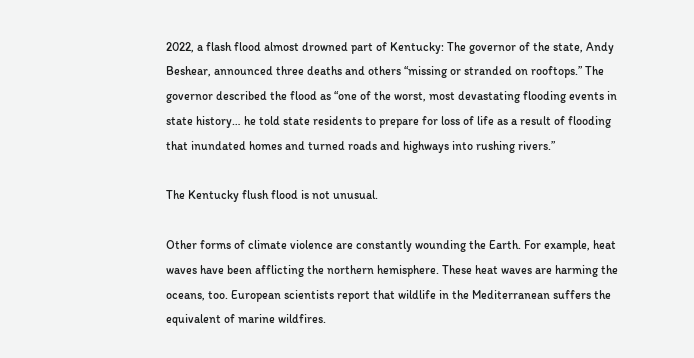2022, a flash flood almost drowned part of Kentucky: The governor of the state, Andy Beshear, announced three deaths and others “missing or stranded on rooftops.” The governor described the flood as “one of the worst, most devastating flooding events in state history… he told state residents to prepare for loss of life as a result of flooding that inundated homes and turned roads and highways into rushing rivers.”

The Kentucky flush flood is not unusual.

Other forms of climate violence are constantly wounding the Earth. For example, heat waves have been afflicting the northern hemisphere. These heat waves are harming the oceans, too. European scientists report that wildlife in the Mediterranean suffers the equivalent of marine wildfires.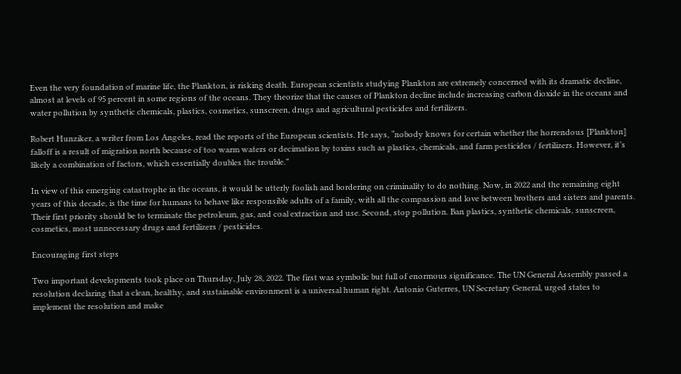Even the very foundation of marine life, the Plankton, is risking death. European scientists studying Plankton are extremely concerned with its dramatic decline, almost at levels of 95 percent in some regions of the oceans. They theorize that the causes of Plankton decline include increasing carbon dioxide in the oceans and water pollution by synthetic chemicals, plastics, cosmetics, sunscreen, drugs and agricultural pesticides and fertilizers.

Robert Hunziker, a writer from Los Angeles, read the reports of the European scientists. He says, “nobody knows for certain whether the horrendous [Plankton] falloff is a result of migration north because of too warm waters or decimation by toxins such as plastics, chemicals, and farm pesticides / fertilizers. However, it’s likely a combination of factors, which essentially doubles the trouble.”

In view of this emerging catastrophe in the oceans, it would be utterly foolish and bordering on criminality to do nothing. Now, in 2022 and the remaining eight years of this decade, is the time for humans to behave like responsible adults of a family, with all the compassion and love between brothers and sisters and parents. Their first priority should be to terminate the petroleum, gas, and coal extraction and use. Second, stop pollution. Ban plastics, synthetic chemicals, sunscreen, cosmetics, most unnecessary drugs and fertilizers / pesticides.

Encouraging first steps

Two important developments took place on Thursday, July 28, 2022. The first was symbolic but full of enormous significance. The UN General Assembly passed a resolution declaring that a clean, healthy, and sustainable environment is a universal human right. Antonio Guterres, UN Secretary General, urged states to implement the resolution and make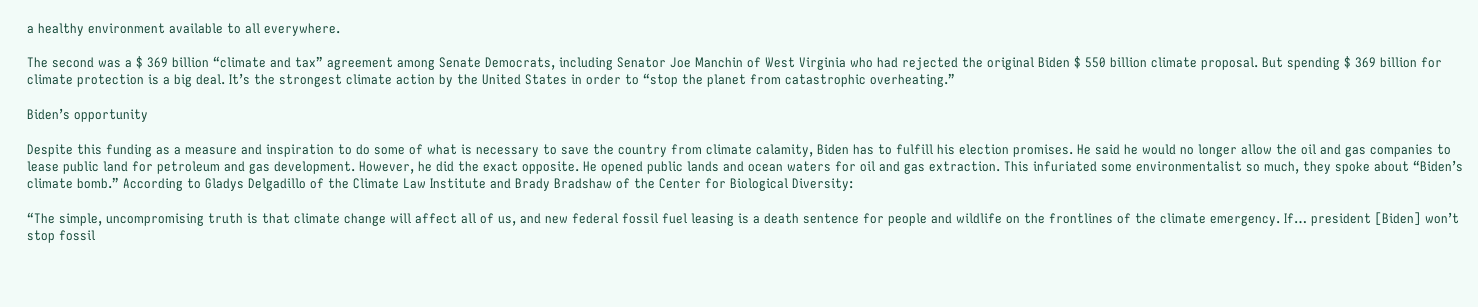a healthy environment available to all everywhere.

The second was a $ 369 billion “climate and tax” agreement among Senate Democrats, including Senator Joe Manchin of West Virginia who had rejected the original Biden $ 550 billion climate proposal. But spending $ 369 billion for climate protection is a big deal. It’s the strongest climate action by the United States in order to “stop the planet from catastrophic overheating.”

Biden’s opportunity

Despite this funding as a measure and inspiration to do some of what is necessary to save the country from climate calamity, Biden has to fulfill his election promises. He said he would no longer allow the oil and gas companies to lease public land for petroleum and gas development. However, he did the exact opposite. He opened public lands and ocean waters for oil and gas extraction. This infuriated some environmentalist so much, they spoke about “Biden’s climate bomb.” According to Gladys Delgadillo of the Climate Law Institute and Brady Bradshaw of the Center for Biological Diversity:

“The simple, uncompromising truth is that climate change will affect all of us, and new federal fossil fuel leasing is a death sentence for people and wildlife on the frontlines of the climate emergency. If… president [Biden] won’t stop fossil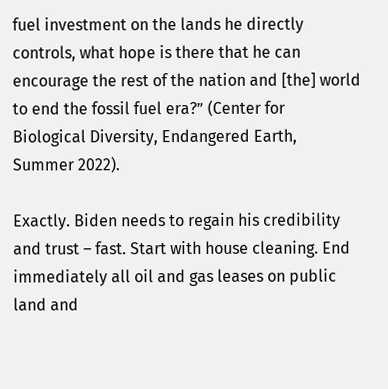fuel investment on the lands he directly controls, what hope is there that he can encourage the rest of the nation and [the] world to end the fossil fuel era?” (Center for Biological Diversity, Endangered Earth, Summer 2022).

Exactly. Biden needs to regain his credibility and trust – fast. Start with house cleaning. End immediately all oil and gas leases on public land and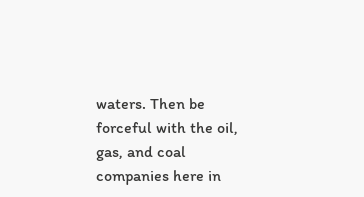waters. Then be forceful with the oil, gas, and coal companies here in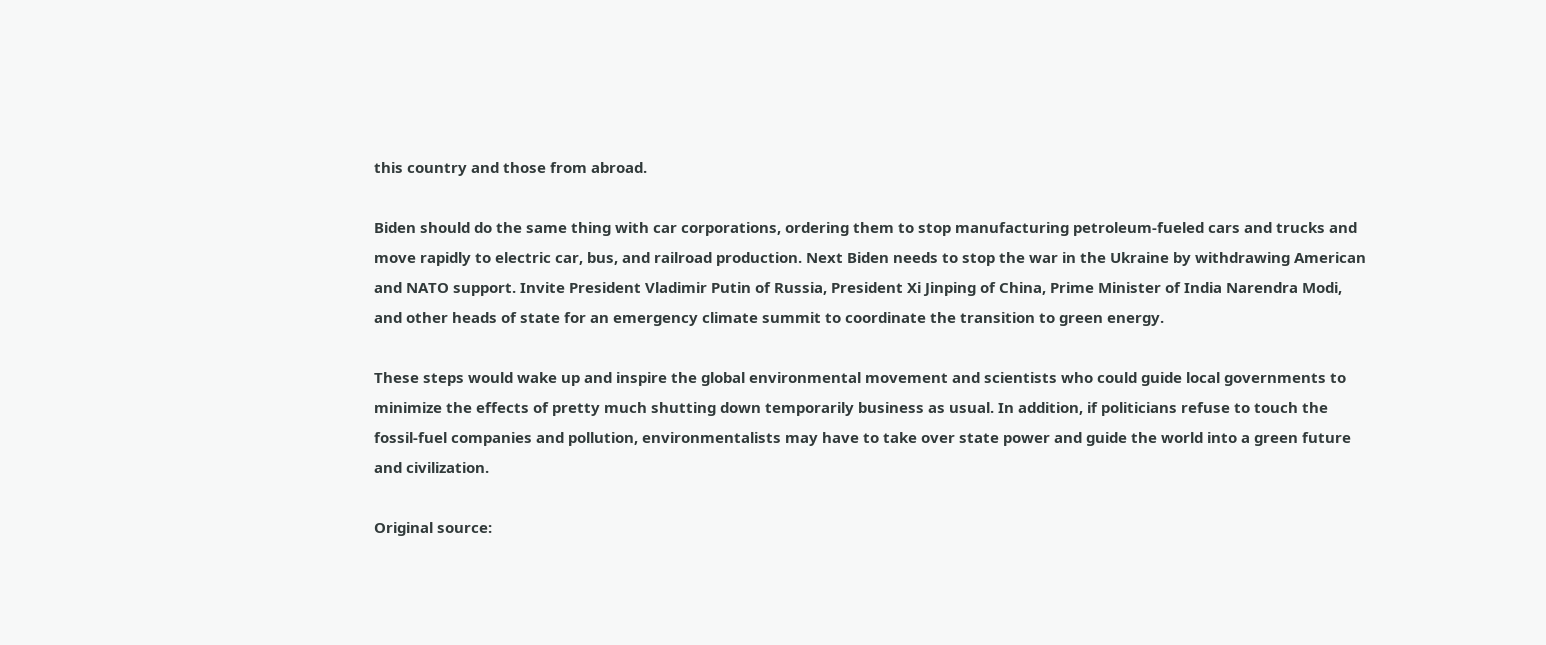this country and those from abroad.

Biden should do the same thing with car corporations, ordering them to stop manufacturing petroleum-fueled cars and trucks and move rapidly to electric car, bus, and railroad production. Next Biden needs to stop the war in the Ukraine by withdrawing American and NATO support. Invite President Vladimir Putin of Russia, President Xi Jinping of China, Prime Minister of India Narendra Modi, and other heads of state for an emergency climate summit to coordinate the transition to green energy.

These steps would wake up and inspire the global environmental movement and scientists who could guide local governments to minimize the effects of pretty much shutting down temporarily business as usual. In addition, if politicians refuse to touch the fossil-fuel companies and pollution, environmentalists may have to take over state power and guide the world into a green future and civilization.

Original source: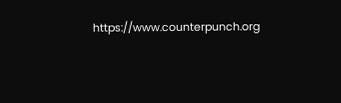https://www.counterpunch.org